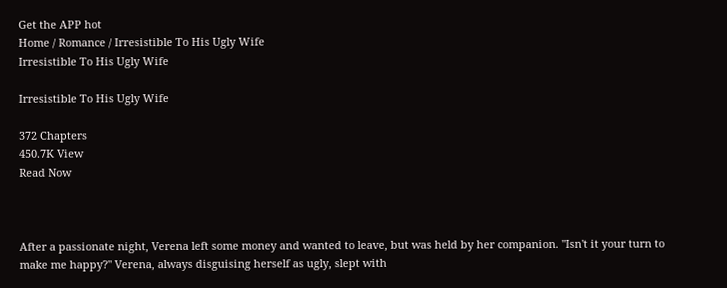Get the APP hot
Home / Romance / Irresistible To His Ugly Wife
Irresistible To His Ugly Wife

Irresistible To His Ugly Wife

372 Chapters
450.7K View
Read Now



After a passionate night, Verena left some money and wanted to leave, but was held by her companion. "Isn't it your turn to make me happy?" Verena, always disguising herself as ugly, slept with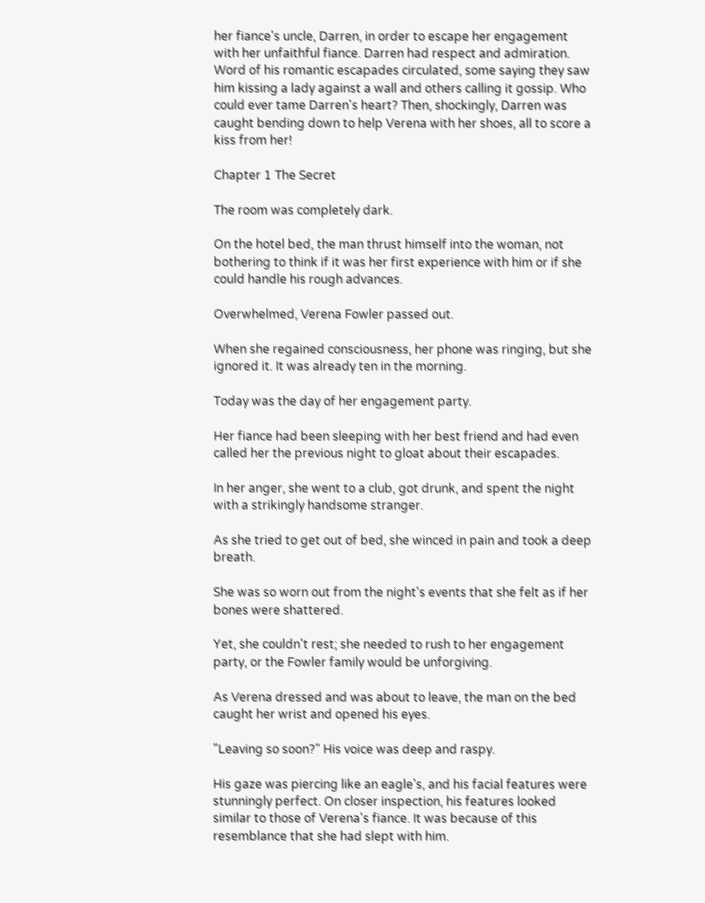her fiance's uncle, Darren, in order to escape her engagement with her unfaithful fiance. Darren had respect and admiration. Word of his romantic escapades circulated, some saying they saw him kissing a lady against a wall and others calling it gossip. Who could ever tame Darren's heart? Then, shockingly, Darren was caught bending down to help Verena with her shoes, all to score a kiss from her!

Chapter 1 The Secret

The room was completely dark.

On the hotel bed, the man thrust himself into the woman, not bothering to think if it was her first experience with him or if she could handle his rough advances.

Overwhelmed, Verena Fowler passed out.

When she regained consciousness, her phone was ringing, but she ignored it. It was already ten in the morning.

Today was the day of her engagement party.

Her fiance had been sleeping with her best friend and had even called her the previous night to gloat about their escapades.

In her anger, she went to a club, got drunk, and spent the night with a strikingly handsome stranger.

As she tried to get out of bed, she winced in pain and took a deep breath.

She was so worn out from the night's events that she felt as if her bones were shattered.

Yet, she couldn't rest; she needed to rush to her engagement party, or the Fowler family would be unforgiving.

As Verena dressed and was about to leave, the man on the bed caught her wrist and opened his eyes.

"Leaving so soon?" His voice was deep and raspy.

His gaze was piercing like an eagle's, and his facial features were stunningly perfect. On closer inspection, his features looked similar to those of Verena's fiance. It was because of this resemblance that she had slept with him.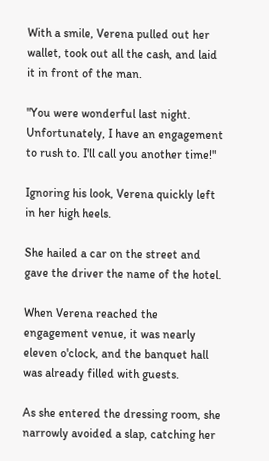With a smile, Verena pulled out her wallet, took out all the cash, and laid it in front of the man.

"You were wonderful last night. Unfortunately, I have an engagement to rush to. I'll call you another time!"

Ignoring his look, Verena quickly left in her high heels.

She hailed a car on the street and gave the driver the name of the hotel.

When Verena reached the engagement venue, it was nearly eleven o'clock, and the banquet hall was already filled with guests.

As she entered the dressing room, she narrowly avoided a slap, catching her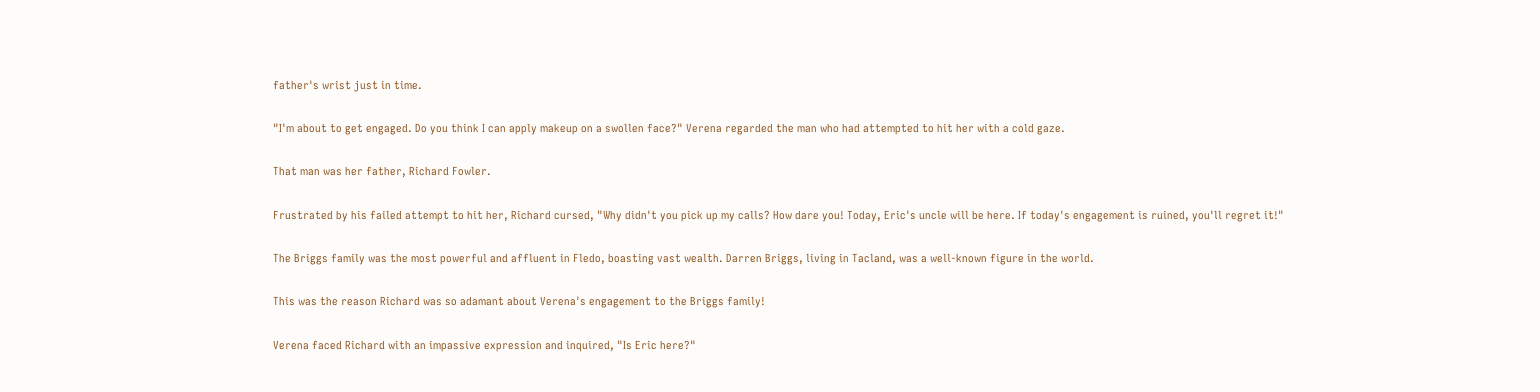father's wrist just in time.

"I'm about to get engaged. Do you think I can apply makeup on a swollen face?" Verena regarded the man who had attempted to hit her with a cold gaze.

That man was her father, Richard Fowler.

Frustrated by his failed attempt to hit her, Richard cursed, "Why didn't you pick up my calls? How dare you! Today, Eric's uncle will be here. If today's engagement is ruined, you'll regret it!"

The Briggs family was the most powerful and affluent in Fledo, boasting vast wealth. Darren Briggs, living in Tacland, was a well-known figure in the world.

This was the reason Richard was so adamant about Verena's engagement to the Briggs family!

Verena faced Richard with an impassive expression and inquired, "Is Eric here?"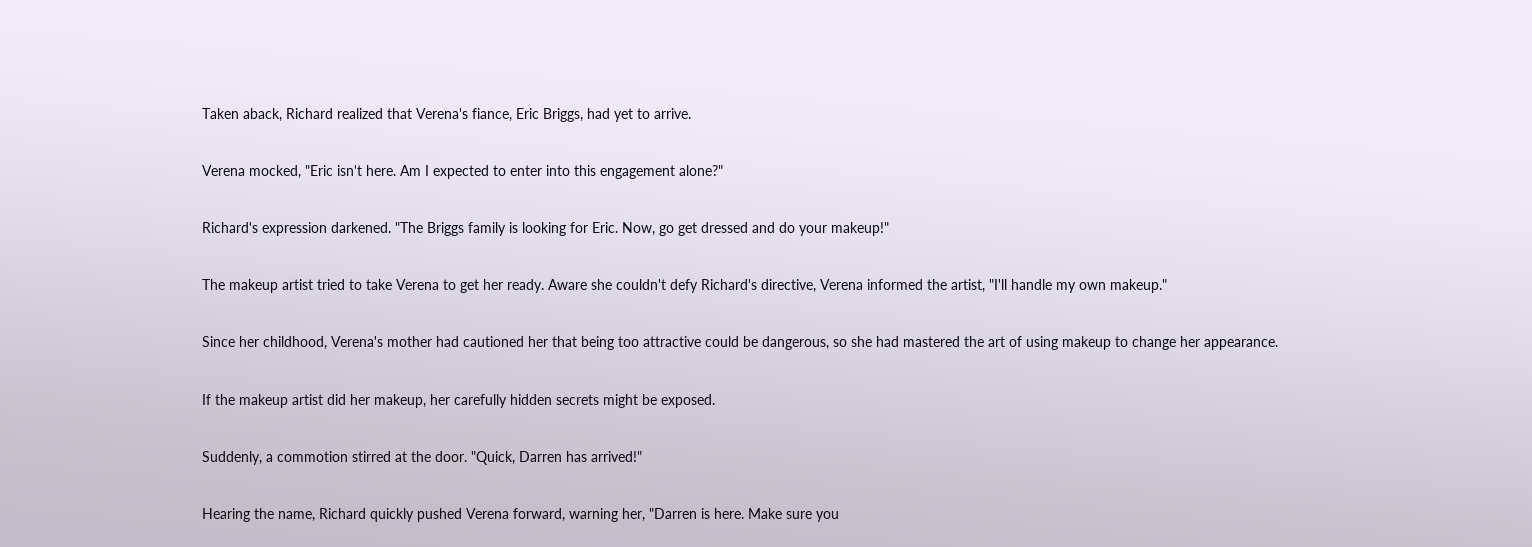Taken aback, Richard realized that Verena's fiance, Eric Briggs, had yet to arrive.

Verena mocked, "Eric isn't here. Am I expected to enter into this engagement alone?"

Richard's expression darkened. "The Briggs family is looking for Eric. Now, go get dressed and do your makeup!"

The makeup artist tried to take Verena to get her ready. Aware she couldn't defy Richard's directive, Verena informed the artist, "I'll handle my own makeup."

Since her childhood, Verena's mother had cautioned her that being too attractive could be dangerous, so she had mastered the art of using makeup to change her appearance.

If the makeup artist did her makeup, her carefully hidden secrets might be exposed.

Suddenly, a commotion stirred at the door. "Quick, Darren has arrived!"

Hearing the name, Richard quickly pushed Verena forward, warning her, "Darren is here. Make sure you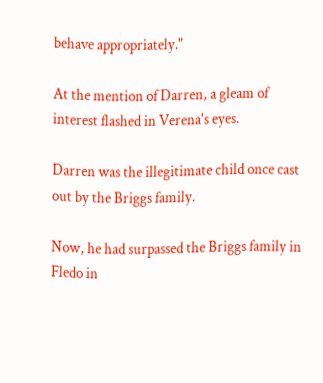behave appropriately."

At the mention of Darren, a gleam of interest flashed in Verena's eyes.

Darren was the illegitimate child once cast out by the Briggs family.

Now, he had surpassed the Briggs family in Fledo in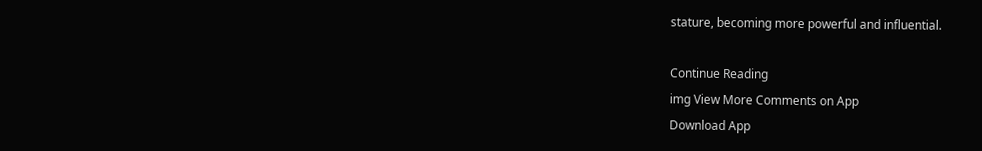stature, becoming more powerful and influential.

Continue Reading
img View More Comments on App
Download App